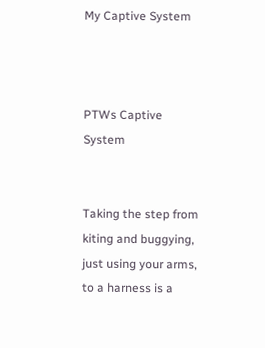My Captive System



PTWs Captive System


Taking the step from kiting and buggying,  just using your arms, to a harness is a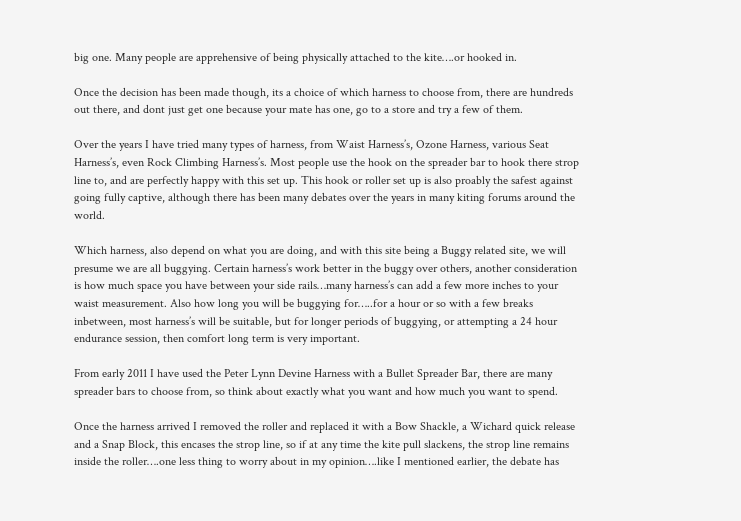big one. Many people are apprehensive of being physically attached to the kite….or hooked in.

Once the decision has been made though, its a choice of which harness to choose from, there are hundreds out there, and dont just get one because your mate has one, go to a store and try a few of them.

Over the years I have tried many types of harness, from Waist Harness’s, Ozone Harness, various Seat Harness’s, even Rock Climbing Harness’s. Most people use the hook on the spreader bar to hook there strop line to, and are perfectly happy with this set up. This hook or roller set up is also proably the safest against going fully captive, although there has been many debates over the years in many kiting forums around the world.

Which harness, also depend on what you are doing, and with this site being a Buggy related site, we will presume we are all buggying. Certain harness’s work better in the buggy over others, another consideration is how much space you have between your side rails…many harness’s can add a few more inches to your waist measurement. Also how long you will be buggying for…..for a hour or so with a few breaks inbetween, most harness’s will be suitable, but for longer periods of buggying, or attempting a 24 hour endurance session, then comfort long term is very important.

From early 2011 I have used the Peter Lynn Devine Harness with a Bullet Spreader Bar, there are many spreader bars to choose from, so think about exactly what you want and how much you want to spend.

Once the harness arrived I removed the roller and replaced it with a Bow Shackle, a Wichard quick release and a Snap Block, this encases the strop line, so if at any time the kite pull slackens, the strop line remains inside the roller….one less thing to worry about in my opinion….like I mentioned earlier, the debate has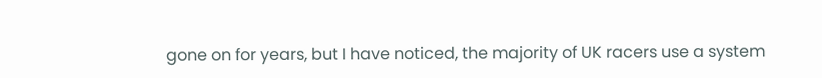gone on for years, but I have noticed, the majority of UK racers use a system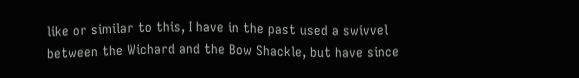like or similar to this, I have in the past used a swivvel between the Wichard and the Bow Shackle, but have since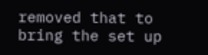removed that to bring the set up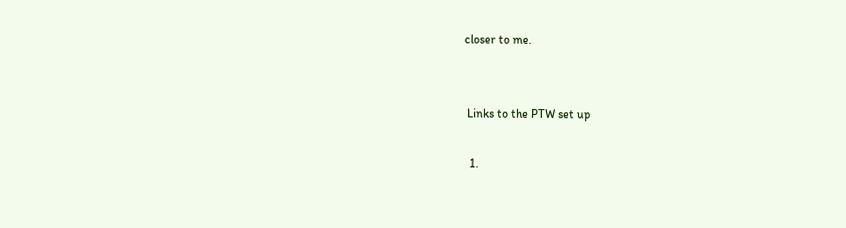closer to me.


 Links to the PTW set up

  1.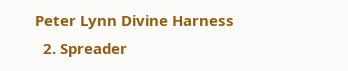Peter Lynn Divine Harness
  2. Spreader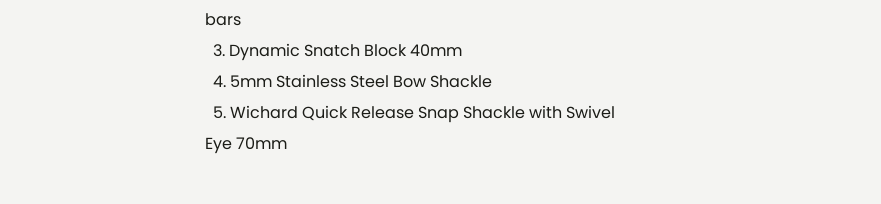bars
  3. Dynamic Snatch Block 40mm
  4. 5mm Stainless Steel Bow Shackle
  5. Wichard Quick Release Snap Shackle with Swivel Eye 70mm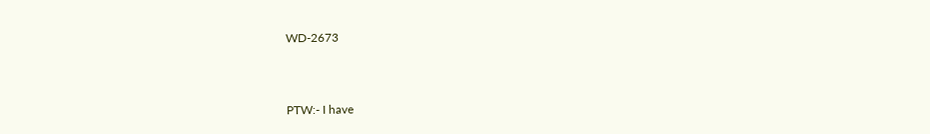WD-2673


PTW:- I have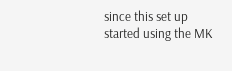since this set up started using the MK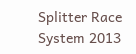Splitter Race System 2013